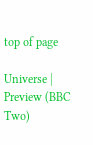top of page

Universe | Preview (BBC Two)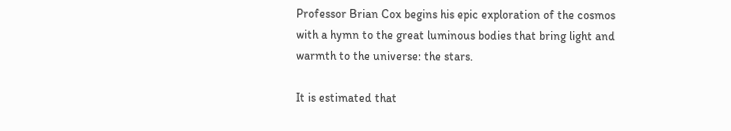Professor Brian Cox begins his epic exploration of the cosmos with a hymn to the great luminous bodies that bring light and warmth to the universe: the stars.

It is estimated that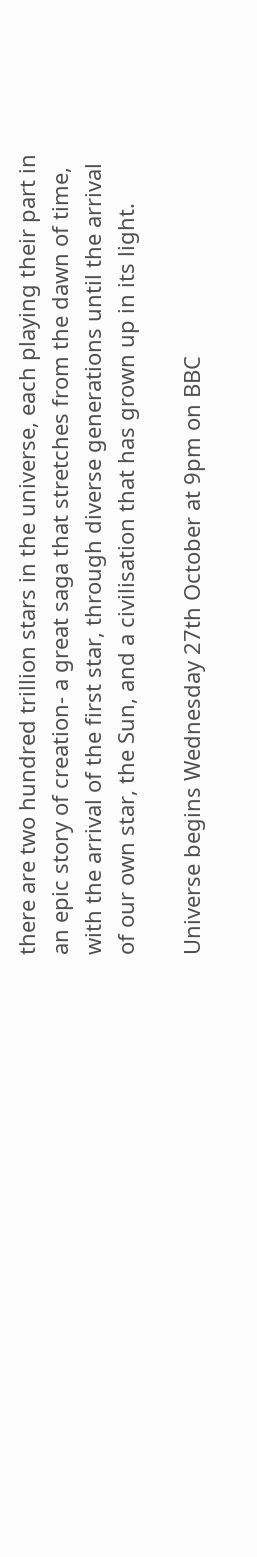there are two hundred trillion stars in the universe, each playing their part in an epic story of creation- a great saga that stretches from the dawn of time, with the arrival of the first star, through diverse generations until the arrival of our own star, the Sun, and a civilisation that has grown up in its light.

Universe begins Wednesday 27th October at 9pm on BBC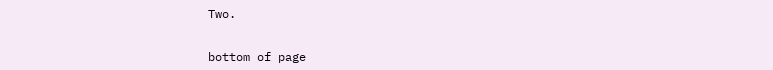Two.


bottom of page